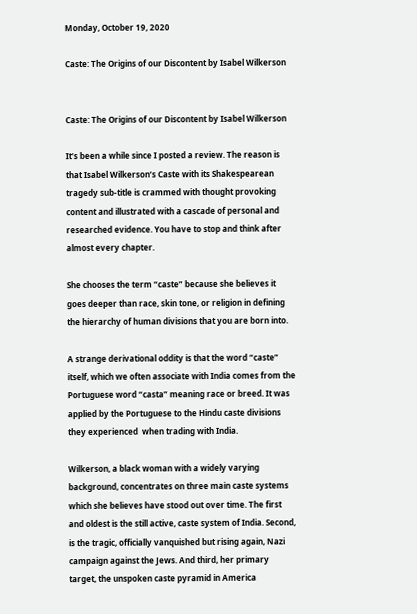Monday, October 19, 2020

Caste: The Origins of our Discontent by Isabel Wilkerson


Caste: The Origins of our Discontent by Isabel Wilkerson

It’s been a while since I posted a review. The reason is that Isabel Wilkerson’s Caste with its Shakespearean tragedy sub-title is crammed with thought provoking content and illustrated with a cascade of personal and researched evidence. You have to stop and think after almost every chapter.

She chooses the term “caste” because she believes it goes deeper than race, skin tone, or religion in defining the hierarchy of human divisions that you are born into.

A strange derivational oddity is that the word “caste” itself, which we often associate with India comes from the Portuguese word “casta” meaning race or breed. It was applied by the Portuguese to the Hindu caste divisions they experienced  when trading with India.

Wilkerson, a black woman with a widely varying background, concentrates on three main caste systems which she believes have stood out over time. The first and oldest is the still active, caste system of India. Second, is the tragic, officially vanquished but rising again, Nazi campaign against the Jews. And third, her primary target, the unspoken caste pyramid in America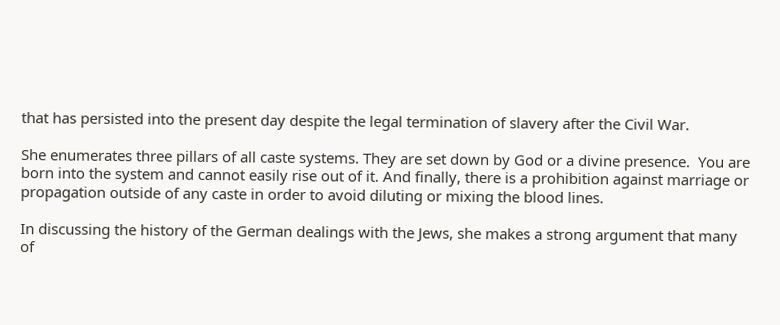that has persisted into the present day despite the legal termination of slavery after the Civil War.

She enumerates three pillars of all caste systems. They are set down by God or a divine presence.  You are born into the system and cannot easily rise out of it. And finally, there is a prohibition against marriage or propagation outside of any caste in order to avoid diluting or mixing the blood lines.

In discussing the history of the German dealings with the Jews, she makes a strong argument that many of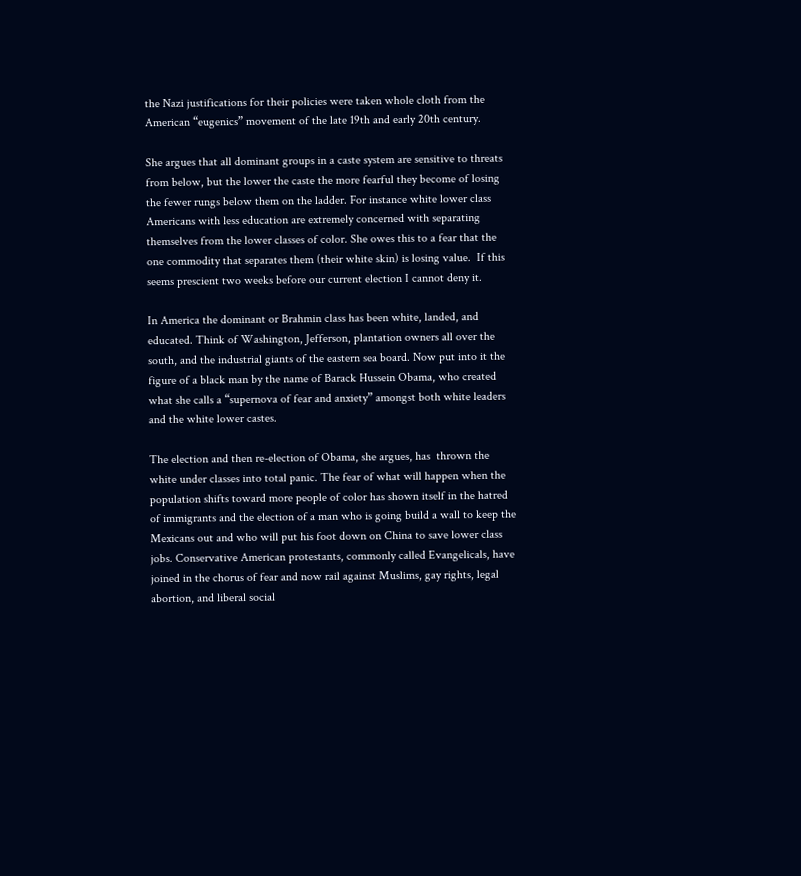the Nazi justifications for their policies were taken whole cloth from the American “eugenics” movement of the late 19th and early 20th century.

She argues that all dominant groups in a caste system are sensitive to threats from below, but the lower the caste the more fearful they become of losing the fewer rungs below them on the ladder. For instance white lower class Americans with less education are extremely concerned with separating themselves from the lower classes of color. She owes this to a fear that the one commodity that separates them (their white skin) is losing value.  If this seems prescient two weeks before our current election I cannot deny it.

In America the dominant or Brahmin class has been white, landed, and educated. Think of Washington, Jefferson, plantation owners all over the south, and the industrial giants of the eastern sea board. Now put into it the figure of a black man by the name of Barack Hussein Obama, who created what she calls a “supernova of fear and anxiety” amongst both white leaders and the white lower castes.

The election and then re-election of Obama, she argues, has  thrown the white under classes into total panic. The fear of what will happen when the population shifts toward more people of color has shown itself in the hatred of immigrants and the election of a man who is going build a wall to keep the Mexicans out and who will put his foot down on China to save lower class jobs. Conservative American protestants, commonly called Evangelicals, have joined in the chorus of fear and now rail against Muslims, gay rights, legal abortion, and liberal social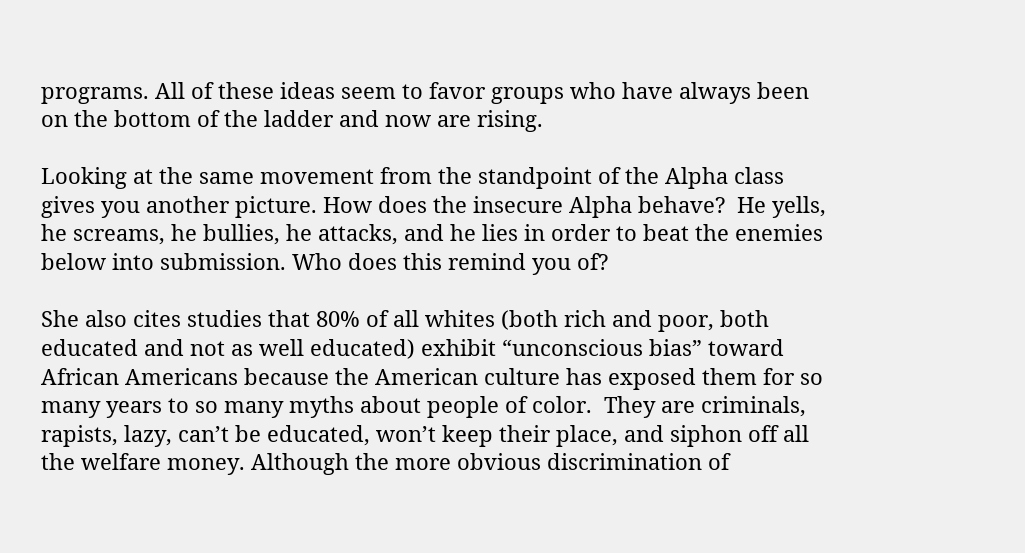programs. All of these ideas seem to favor groups who have always been on the bottom of the ladder and now are rising.

Looking at the same movement from the standpoint of the Alpha class gives you another picture. How does the insecure Alpha behave?  He yells, he screams, he bullies, he attacks, and he lies in order to beat the enemies below into submission. Who does this remind you of?

She also cites studies that 80% of all whites (both rich and poor, both educated and not as well educated) exhibit “unconscious bias” toward African Americans because the American culture has exposed them for so many years to so many myths about people of color.  They are criminals, rapists, lazy, can’t be educated, won’t keep their place, and siphon off all the welfare money. Although the more obvious discrimination of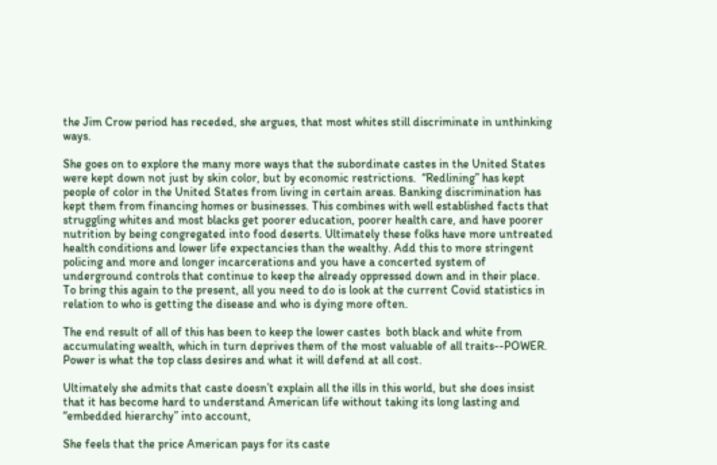the Jim Crow period has receded, she argues, that most whites still discriminate in unthinking ways.

She goes on to explore the many more ways that the subordinate castes in the United States were kept down not just by skin color, but by economic restrictions.  “Redlining” has kept people of color in the United States from living in certain areas. Banking discrimination has kept them from financing homes or businesses. This combines with well established facts that struggling whites and most blacks get poorer education, poorer health care, and have poorer nutrition by being congregated into food deserts. Ultimately these folks have more untreated health conditions and lower life expectancies than the wealthy. Add this to more stringent policing and more and longer incarcerations and you have a concerted system of underground controls that continue to keep the already oppressed down and in their place. To bring this again to the present, all you need to do is look at the current Covid statistics in relation to who is getting the disease and who is dying more often.

The end result of all of this has been to keep the lower castes  both black and white from accumulating wealth, which in turn deprives them of the most valuable of all traits--POWER. Power is what the top class desires and what it will defend at all cost.

Ultimately she admits that caste doesn’t explain all the ills in this world, but she does insist that it has become hard to understand American life without taking its long lasting and “embedded hierarchy” into account,

She feels that the price American pays for its caste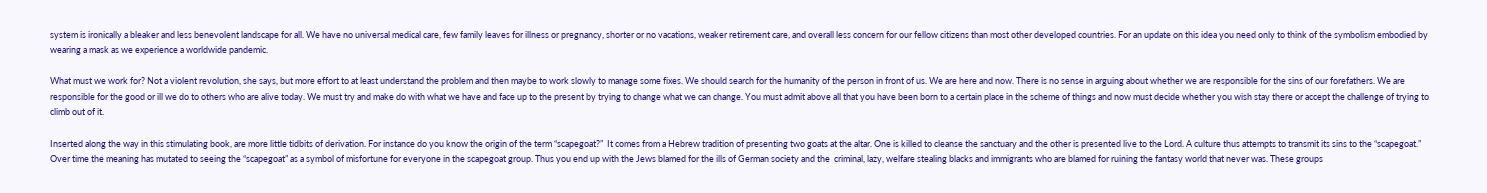system is ironically a bleaker and less benevolent landscape for all. We have no universal medical care, few family leaves for illness or pregnancy, shorter or no vacations, weaker retirement care, and overall less concern for our fellow citizens than most other developed countries. For an update on this idea you need only to think of the symbolism embodied by wearing a mask as we experience a worldwide pandemic.

What must we work for? Not a violent revolution, she says, but more effort to at least understand the problem and then maybe to work slowly to manage some fixes. We should search for the humanity of the person in front of us. We are here and now. There is no sense in arguing about whether we are responsible for the sins of our forefathers. We are responsible for the good or ill we do to others who are alive today. We must try and make do with what we have and face up to the present by trying to change what we can change. You must admit above all that you have been born to a certain place in the scheme of things and now must decide whether you wish stay there or accept the challenge of trying to climb out of it.

Inserted along the way in this stimulating book, are more little tidbits of derivation. For instance do you know the origin of the term “scapegoat?”  It comes from a Hebrew tradition of presenting two goats at the altar. One is killed to cleanse the sanctuary and the other is presented live to the Lord. A culture thus attempts to transmit its sins to the “scapegoat.” Over time the meaning has mutated to seeing the “scapegoat” as a symbol of misfortune for everyone in the scapegoat group. Thus you end up with the Jews blamed for the ills of German society and the  criminal, lazy, welfare stealing blacks and immigrants who are blamed for ruining the fantasy world that never was. These groups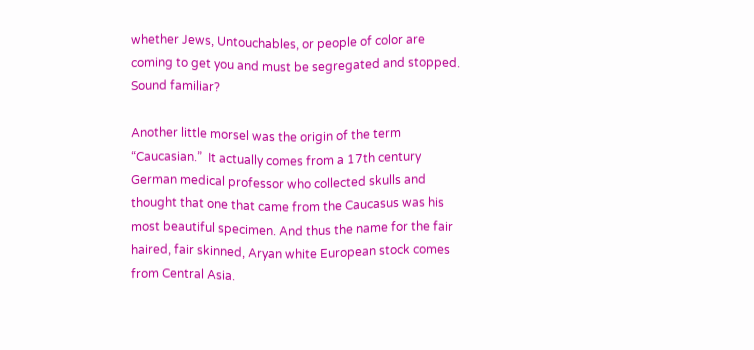whether Jews, Untouchables, or people of color are coming to get you and must be segregated and stopped. Sound familiar?

Another little morsel was the origin of the term “Caucasian.”  It actually comes from a 17th century German medical professor who collected skulls and thought that one that came from the Caucasus was his most beautiful specimen. And thus the name for the fair haired, fair skinned, Aryan white European stock comes from Central Asia.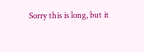Sorry this is long, but it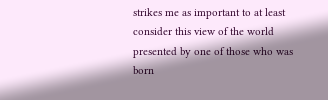strikes me as important to at least consider this view of the world presented by one of those who was born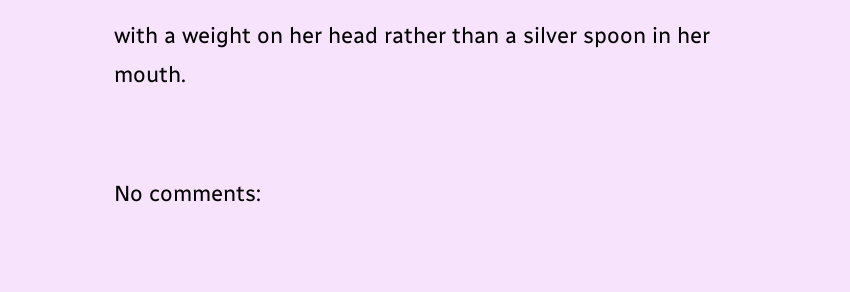with a weight on her head rather than a silver spoon in her mouth.


No comments: